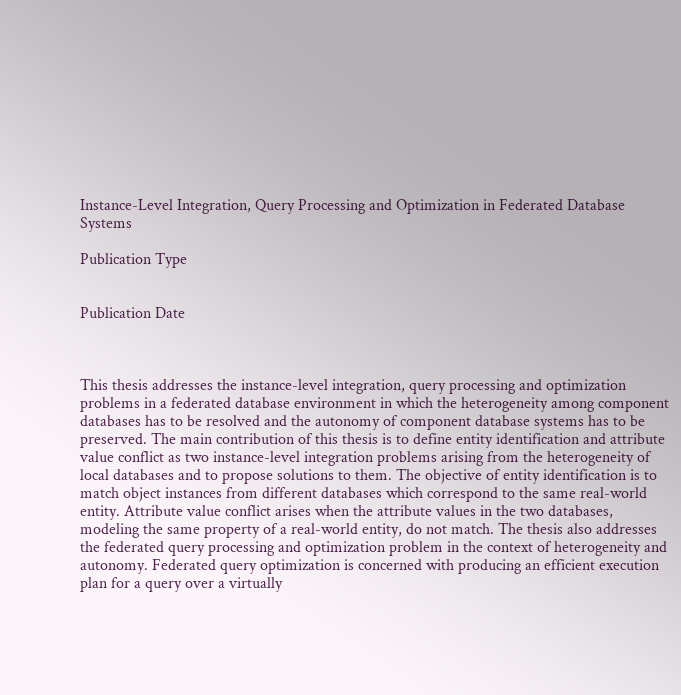Instance-Level Integration, Query Processing and Optimization in Federated Database Systems

Publication Type


Publication Date



This thesis addresses the instance-level integration, query processing and optimization problems in a federated database environment in which the heterogeneity among component databases has to be resolved and the autonomy of component database systems has to be preserved. The main contribution of this thesis is to define entity identification and attribute value conflict as two instance-level integration problems arising from the heterogeneity of local databases and to propose solutions to them. The objective of entity identification is to match object instances from different databases which correspond to the same real-world entity. Attribute value conflict arises when the attribute values in the two databases, modeling the same property of a real-world entity, do not match. The thesis also addresses the federated query processing and optimization problem in the context of heterogeneity and autonomy. Federated query optimization is concerned with producing an efficient execution plan for a query over a virtually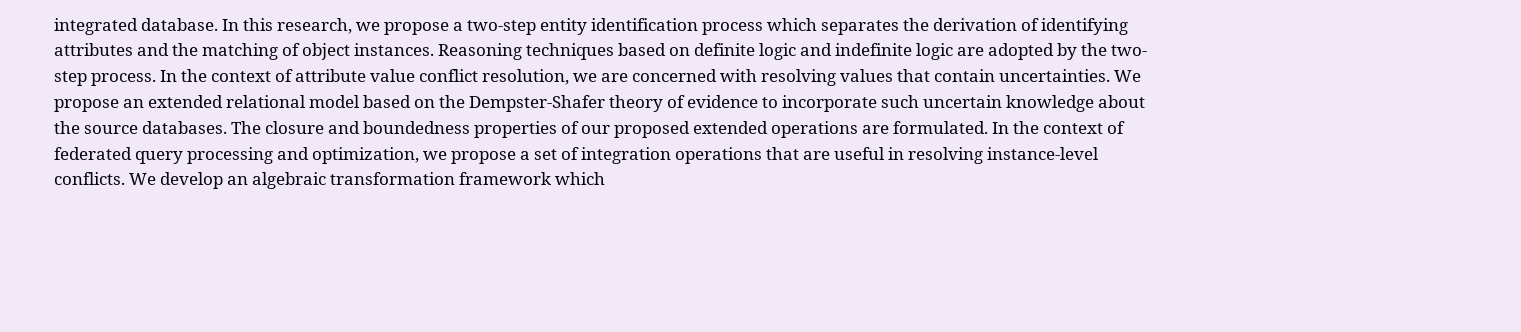integrated database. In this research, we propose a two-step entity identification process which separates the derivation of identifying attributes and the matching of object instances. Reasoning techniques based on definite logic and indefinite logic are adopted by the two-step process. In the context of attribute value conflict resolution, we are concerned with resolving values that contain uncertainties. We propose an extended relational model based on the Dempster-Shafer theory of evidence to incorporate such uncertain knowledge about the source databases. The closure and boundedness properties of our proposed extended operations are formulated. In the context of federated query processing and optimization, we propose a set of integration operations that are useful in resolving instance-level conflicts. We develop an algebraic transformation framework which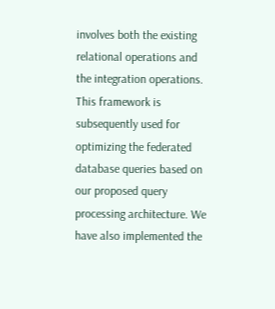involves both the existing relational operations and the integration operations. This framework is subsequently used for optimizing the federated database queries based on our proposed query processing architecture. We have also implemented the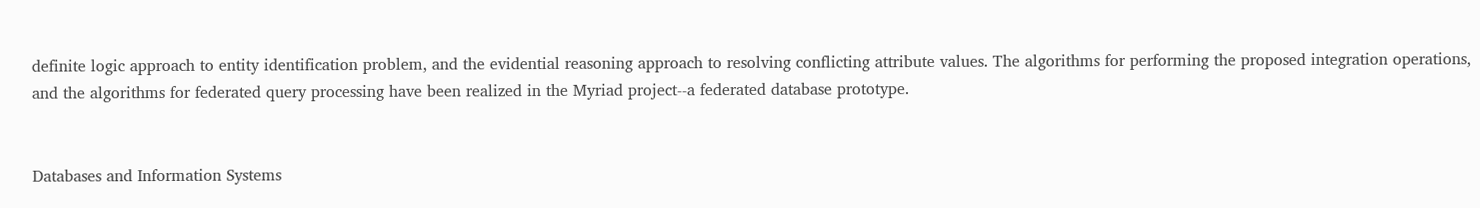definite logic approach to entity identification problem, and the evidential reasoning approach to resolving conflicting attribute values. The algorithms for performing the proposed integration operations, and the algorithms for federated query processing have been realized in the Myriad project--a federated database prototype.


Databases and Information Systems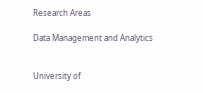Research Areas

Data Management and Analytics


University of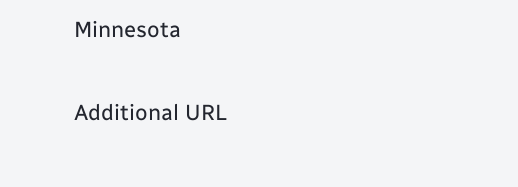Minnesota

Additional URL